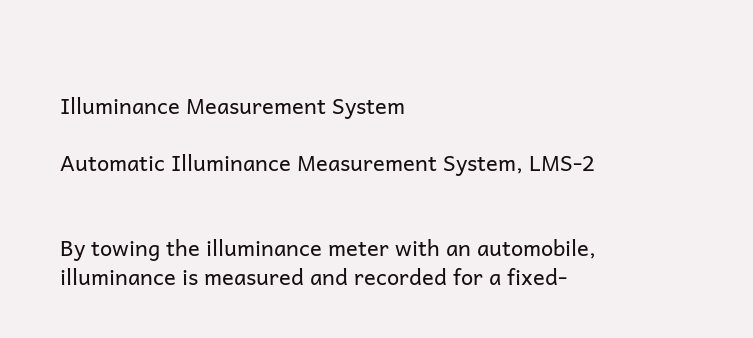Illuminance Measurement System

Automatic Illuminance Measurement System, LMS-2


By towing the illuminance meter with an automobile, illuminance is measured and recorded for a fixed-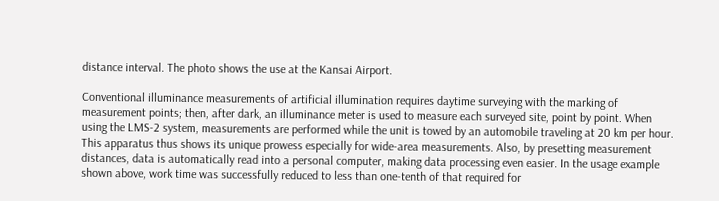distance interval. The photo shows the use at the Kansai Airport.

Conventional illuminance measurements of artificial illumination requires daytime surveying with the marking of measurement points; then, after dark, an illuminance meter is used to measure each surveyed site, point by point. When using the LMS-2 system, measurements are performed while the unit is towed by an automobile traveling at 20 km per hour. This apparatus thus shows its unique prowess especially for wide-area measurements. Also, by presetting measurement distances, data is automatically read into a personal computer, making data processing even easier. In the usage example shown above, work time was successfully reduced to less than one-tenth of that required for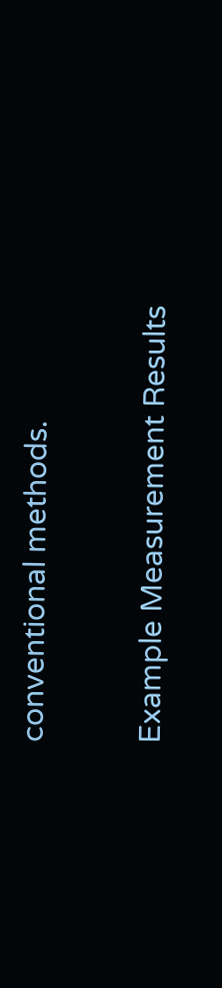conventional methods.


Example Measurement Results